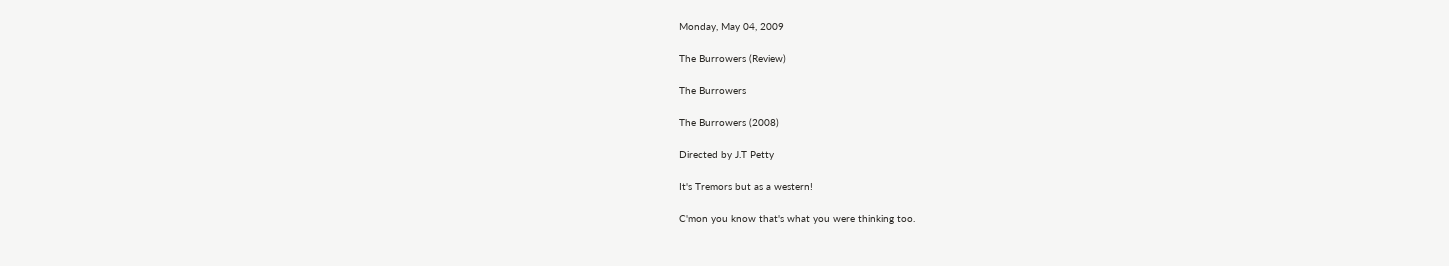Monday, May 04, 2009

The Burrowers (Review)

The Burrowers

The Burrowers (2008)

Directed by J.T Petty

It's Tremors but as a western!

C'mon you know that's what you were thinking too.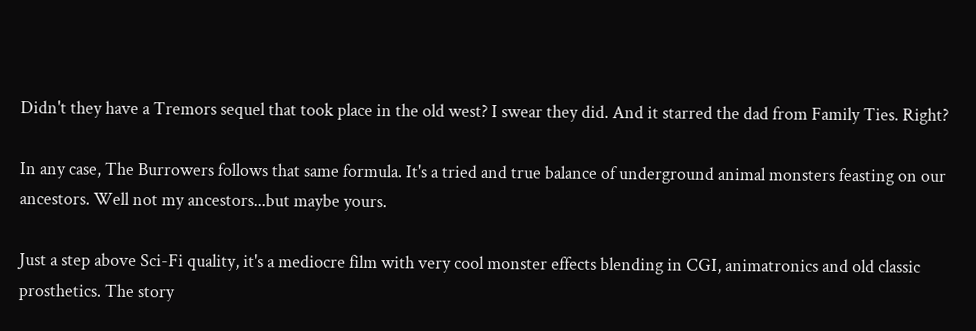Didn't they have a Tremors sequel that took place in the old west? I swear they did. And it starred the dad from Family Ties. Right?

In any case, The Burrowers follows that same formula. It's a tried and true balance of underground animal monsters feasting on our ancestors. Well not my ancestors...but maybe yours.

Just a step above Sci-Fi quality, it's a mediocre film with very cool monster effects blending in CGI, animatronics and old classic prosthetics. The story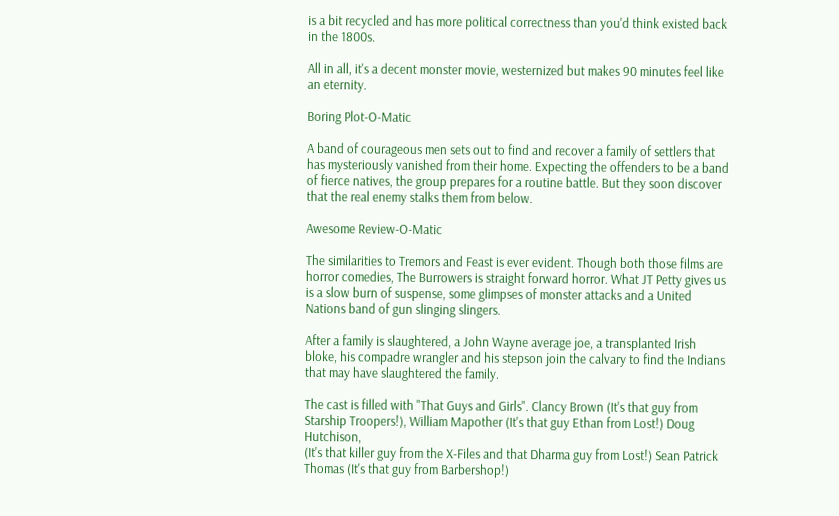is a bit recycled and has more political correctness than you'd think existed back in the 1800s.

All in all, it's a decent monster movie, westernized but makes 90 minutes feel like an eternity.

Boring Plot-O-Matic

A band of courageous men sets out to find and recover a family of settlers that has mysteriously vanished from their home. Expecting the offenders to be a band of fierce natives, the group prepares for a routine battle. But they soon discover that the real enemy stalks them from below.

Awesome Review-O-Matic

The similarities to Tremors and Feast is ever evident. Though both those films are horror comedies, The Burrowers is straight forward horror. What JT Petty gives us is a slow burn of suspense, some glimpses of monster attacks and a United Nations band of gun slinging slingers.

After a family is slaughtered, a John Wayne average joe, a transplanted Irish bloke, his compadre wrangler and his stepson join the calvary to find the Indians that may have slaughtered the family.

The cast is filled with "That Guys and Girls". Clancy Brown (It's that guy from Starship Troopers!), William Mapother (It's that guy Ethan from Lost!) Doug Hutchison,
(It's that killer guy from the X-Files and that Dharma guy from Lost!) Sean Patrick Thomas (It's that guy from Barbershop!)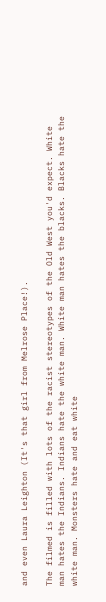and even Laura Leighton (It's that girl from Melrose Place!).

The filmed is filled with lots of the racist stereotypes of the Old West you'd expect. White man hates the Indians. Indians hate the white man. White man hates the blacks. Blacks hate the white man. Monsters hate and eat white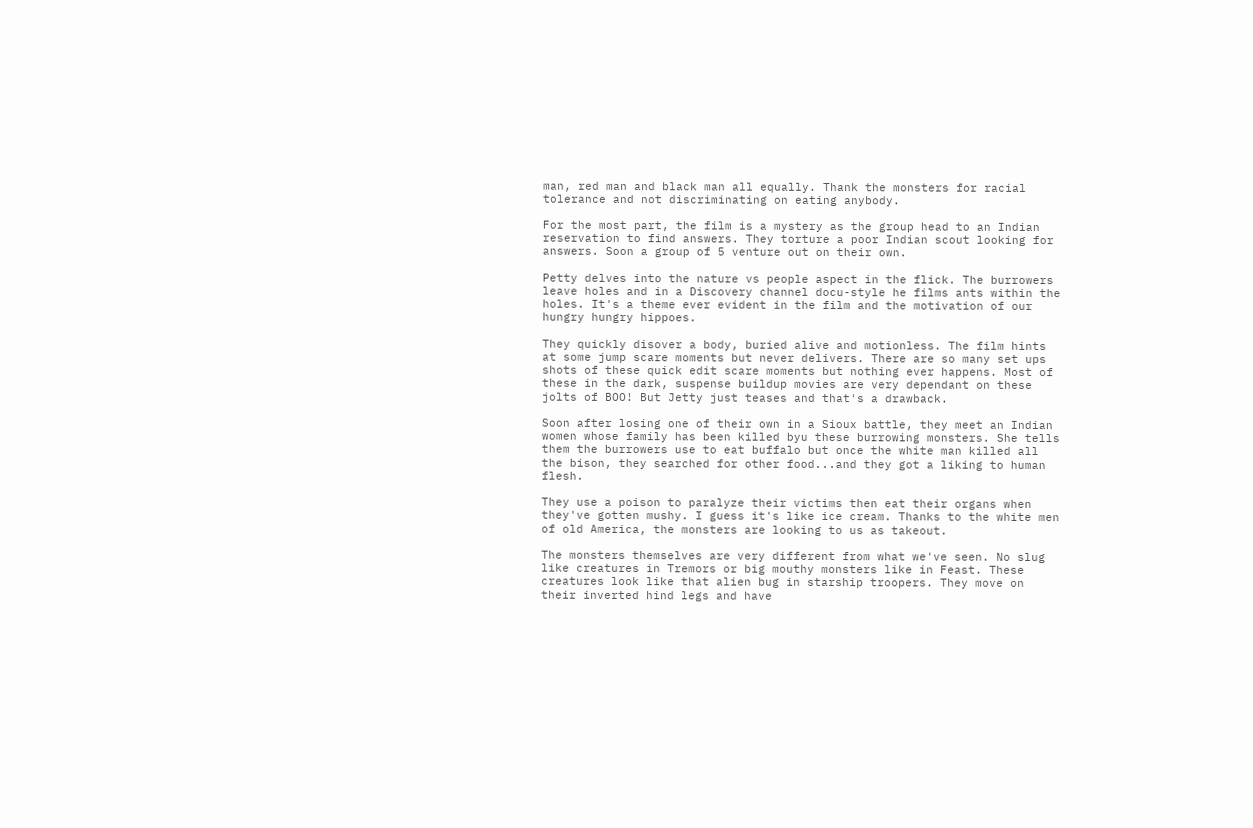man, red man and black man all equally. Thank the monsters for racial tolerance and not discriminating on eating anybody.

For the most part, the film is a mystery as the group head to an Indian reservation to find answers. They torture a poor Indian scout looking for answers. Soon a group of 5 venture out on their own.

Petty delves into the nature vs people aspect in the flick. The burrowers leave holes and in a Discovery channel docu-style he films ants within the holes. It's a theme ever evident in the film and the motivation of our hungry hungry hippoes.

They quickly disover a body, buried alive and motionless. The film hints at some jump scare moments but never delivers. There are so many set ups shots of these quick edit scare moments but nothing ever happens. Most of these in the dark, suspense buildup movies are very dependant on these jolts of BOO! But Jetty just teases and that's a drawback.

Soon after losing one of their own in a Sioux battle, they meet an Indian women whose family has been killed byu these burrowing monsters. She tells them the burrowers use to eat buffalo but once the white man killed all the bison, they searched for other food...and they got a liking to human flesh.

They use a poison to paralyze their victims then eat their organs when they've gotten mushy. I guess it's like ice cream. Thanks to the white men of old America, the monsters are looking to us as takeout.

The monsters themselves are very different from what we've seen. No slug like creatures in Tremors or big mouthy monsters like in Feast. These creatures look like that alien bug in starship troopers. They move on their inverted hind legs and have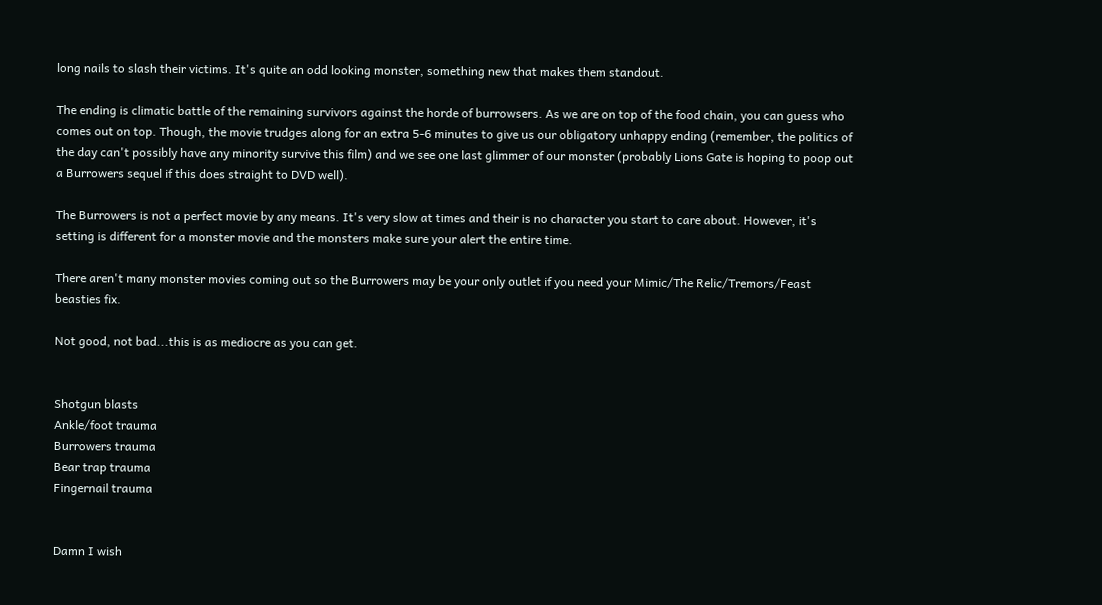long nails to slash their victims. It's quite an odd looking monster, something new that makes them standout.

The ending is climatic battle of the remaining survivors against the horde of burrowsers. As we are on top of the food chain, you can guess who comes out on top. Though, the movie trudges along for an extra 5-6 minutes to give us our obligatory unhappy ending (remember, the politics of the day can't possibly have any minority survive this film) and we see one last glimmer of our monster (probably Lions Gate is hoping to poop out a Burrowers sequel if this does straight to DVD well).

The Burrowers is not a perfect movie by any means. It's very slow at times and their is no character you start to care about. However, it's setting is different for a monster movie and the monsters make sure your alert the entire time.

There aren't many monster movies coming out so the Burrowers may be your only outlet if you need your Mimic/The Relic/Tremors/Feast beasties fix.

Not good, not bad...this is as mediocre as you can get.


Shotgun blasts
Ankle/foot trauma
Burrowers trauma
Bear trap trauma
Fingernail trauma


Damn I wish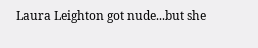Laura Leighton got nude...but she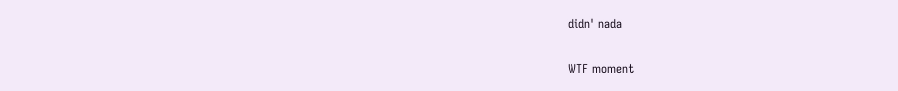didn' nada

WTF moment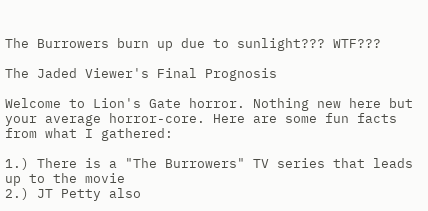The Burrowers burn up due to sunlight??? WTF???

The Jaded Viewer's Final Prognosis

Welcome to Lion's Gate horror. Nothing new here but your average horror-core. Here are some fun facts from what I gathered:

1.) There is a "The Burrowers" TV series that leads up to the movie
2.) JT Petty also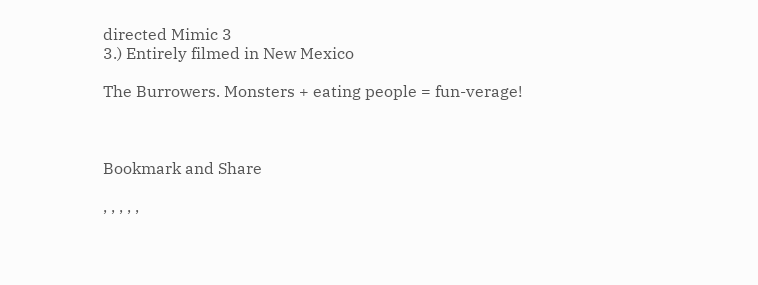directed Mimic 3
3.) Entirely filmed in New Mexico

The Burrowers. Monsters + eating people = fun-verage!



Bookmark and Share

, , , , ,